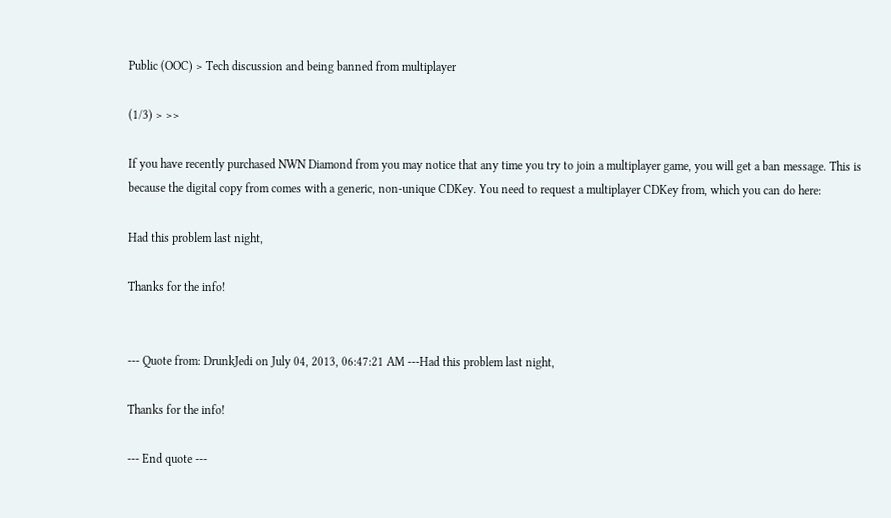Public (OOC) > Tech discussion and being banned from multiplayer

(1/3) > >>

If you have recently purchased NWN Diamond from you may notice that any time you try to join a multiplayer game, you will get a ban message. This is because the digital copy from comes with a generic, non-unique CDKey. You need to request a multiplayer CDKey from, which you can do here:

Had this problem last night,

Thanks for the info!


--- Quote from: DrunkJedi on July 04, 2013, 06:47:21 AM ---Had this problem last night,

Thanks for the info!

--- End quote ---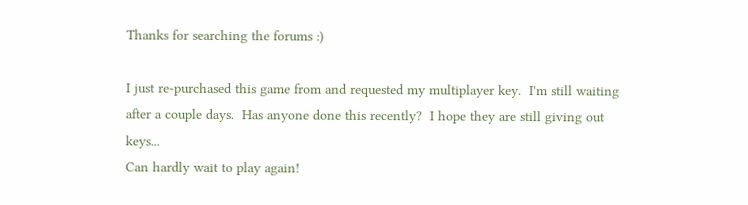Thanks for searching the forums :)

I just re-purchased this game from and requested my multiplayer key.  I'm still waiting after a couple days.  Has anyone done this recently?  I hope they are still giving out keys...
Can hardly wait to play again!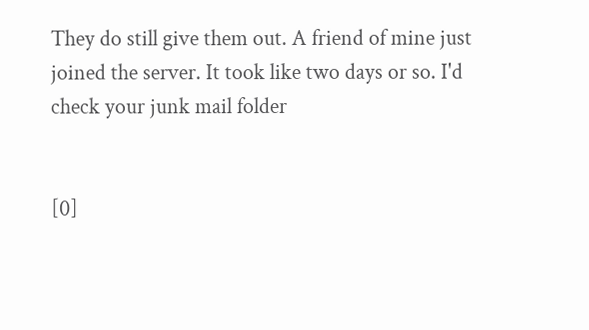They do still give them out. A friend of mine just joined the server. It took like two days or so. I'd check your junk mail folder


[0]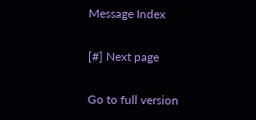Message Index

[#] Next page

Go to full version